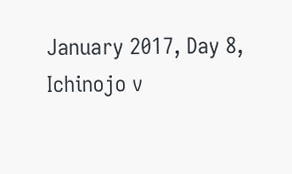January 2017, Day 8, Ichinojo v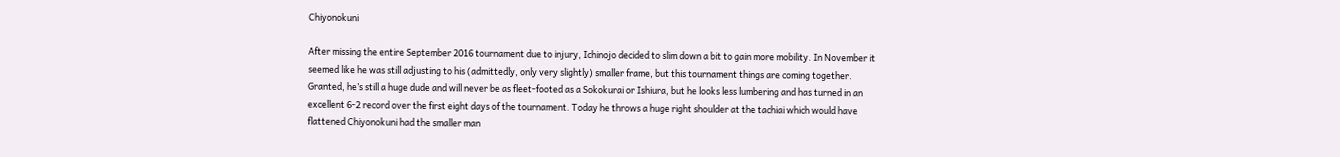Chiyonokuni

After missing the entire September 2016 tournament due to injury, Ichinojo decided to slim down a bit to gain more mobility. In November it seemed like he was still adjusting to his (admittedly, only very slightly) smaller frame, but this tournament things are coming together. Granted, he’s still a huge dude and will never be as fleet-footed as a Sokokurai or Ishiura, but he looks less lumbering and has turned in an excellent 6-2 record over the first eight days of the tournament. Today he throws a huge right shoulder at the tachiai which would have flattened Chiyonokuni had the smaller man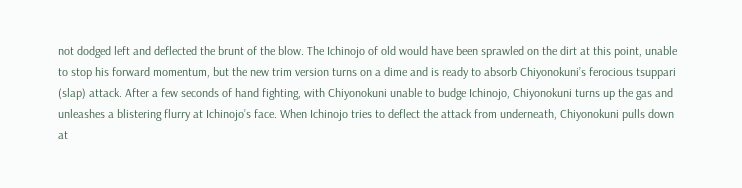not dodged left and deflected the brunt of the blow. The Ichinojo of old would have been sprawled on the dirt at this point, unable to stop his forward momentum, but the new trim version turns on a dime and is ready to absorb Chiyonokuni’s ferocious tsuppari (slap) attack. After a few seconds of hand fighting, with Chiyonokuni unable to budge Ichinojo, Chiyonokuni turns up the gas and unleashes a blistering flurry at Ichinojo’s face. When Ichinojo tries to deflect the attack from underneath, Chiyonokuni pulls down at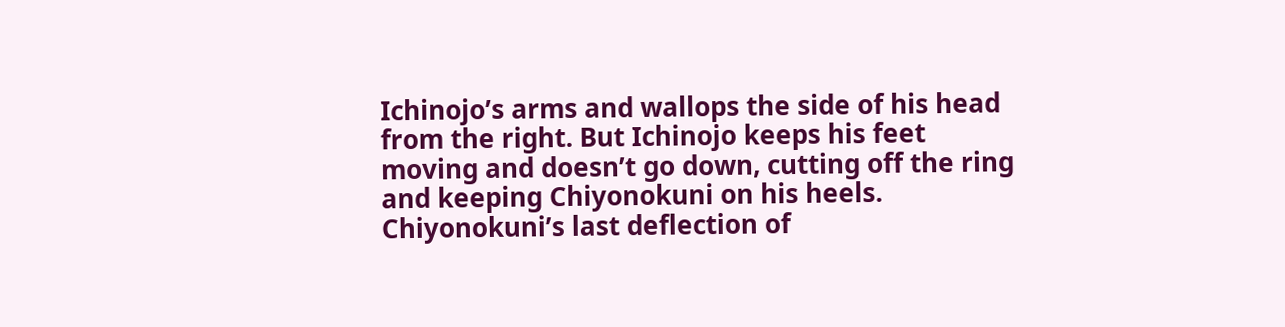Ichinojo’s arms and wallops the side of his head from the right. But Ichinojo keeps his feet moving and doesn’t go down, cutting off the ring and keeping Chiyonokuni on his heels. Chiyonokuni’s last deflection of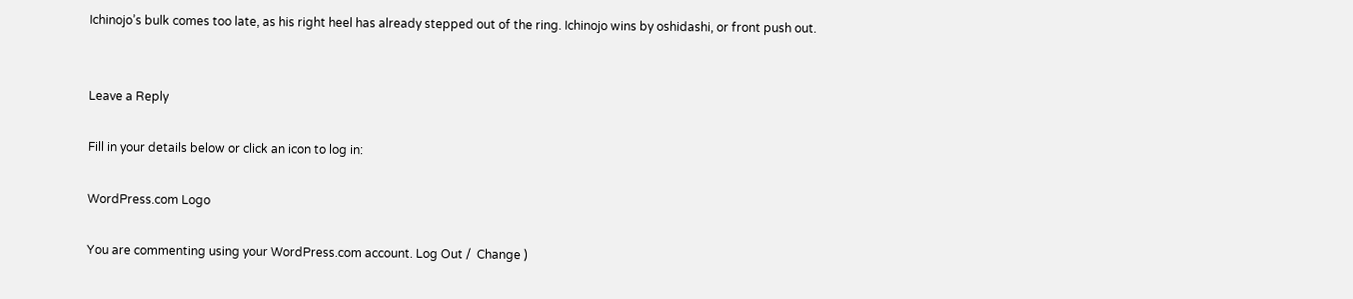Ichinojo’s bulk comes too late, as his right heel has already stepped out of the ring. Ichinojo wins by oshidashi, or front push out.


Leave a Reply

Fill in your details below or click an icon to log in:

WordPress.com Logo

You are commenting using your WordPress.com account. Log Out /  Change )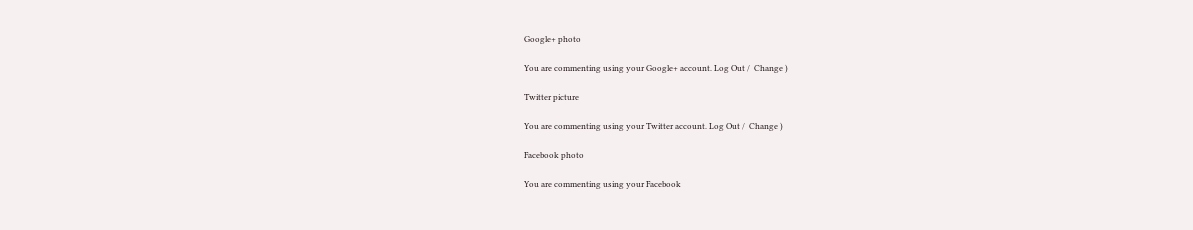Google+ photo

You are commenting using your Google+ account. Log Out /  Change )

Twitter picture

You are commenting using your Twitter account. Log Out /  Change )

Facebook photo

You are commenting using your Facebook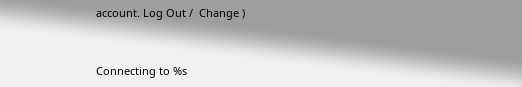account. Log Out /  Change )


Connecting to %s